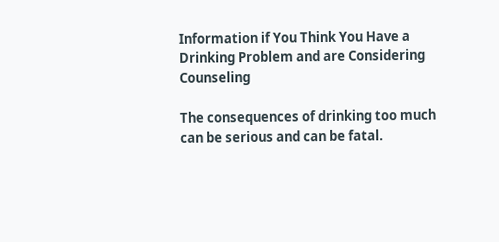Information if You Think You Have a Drinking Problem and are Considering Counseling

The consequences of drinking too much can be serious and can be fatal.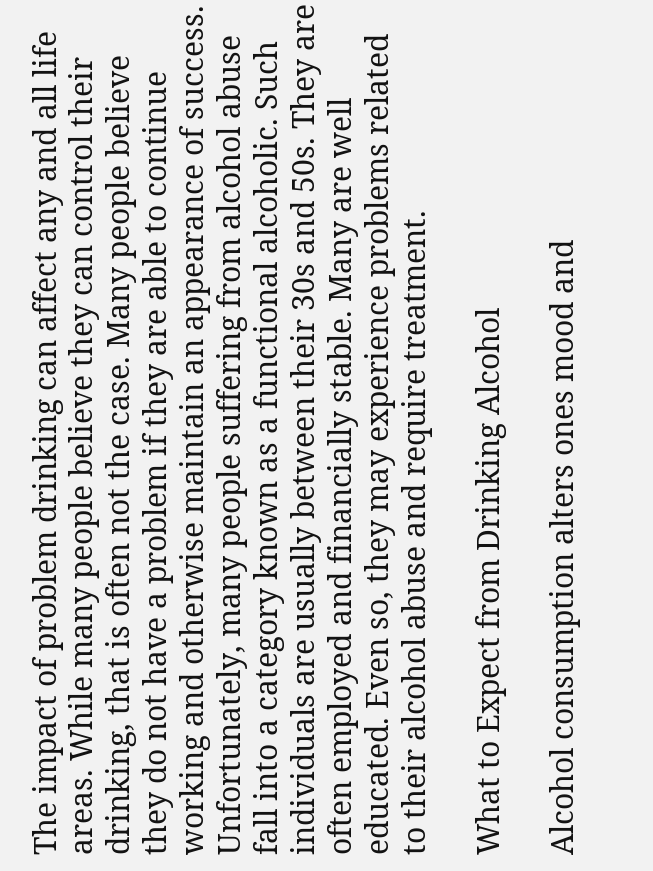The impact of problem drinking can affect any and all life areas. While many people believe they can control their drinking, that is often not the case. Many people believe they do not have a problem if they are able to continue working and otherwise maintain an appearance of success. Unfortunately, many people suffering from alcohol abuse fall into a category known as a functional alcoholic. Such individuals are usually between their 30s and 50s. They are often employed and financially stable. Many are well educated. Even so, they may experience problems related to their alcohol abuse and require treatment.

What to Expect from Drinking Alcohol

Alcohol consumption alters ones mood and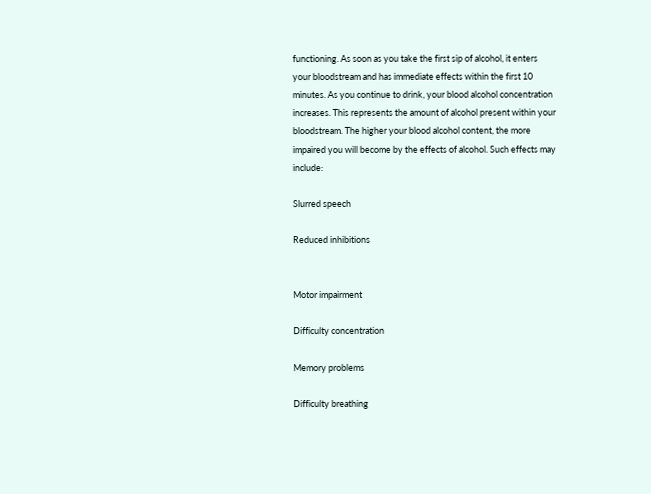functioning. As soon as you take the first sip of alcohol, it enters your bloodstream and has immediate effects within the first 10 minutes. As you continue to drink, your blood alcohol concentration increases. This represents the amount of alcohol present within your bloodstream. The higher your blood alcohol content, the more impaired you will become by the effects of alcohol. Such effects may include:

Slurred speech

Reduced inhibitions


Motor impairment

Difficulty concentration

Memory problems

Difficulty breathing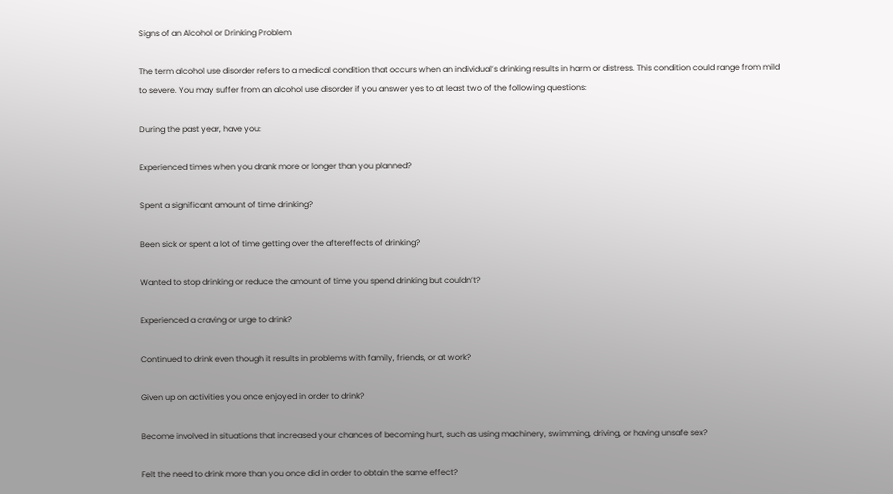Signs of an Alcohol or Drinking Problem

The term alcohol use disorder refers to a medical condition that occurs when an individual’s drinking results in harm or distress. This condition could range from mild to severe. You may suffer from an alcohol use disorder if you answer yes to at least two of the following questions:

During the past year, have you:

Experienced times when you drank more or longer than you planned?

Spent a significant amount of time drinking?

Been sick or spent a lot of time getting over the aftereffects of drinking?

Wanted to stop drinking or reduce the amount of time you spend drinking but couldn’t?

Experienced a craving or urge to drink?

Continued to drink even though it results in problems with family, friends, or at work?

Given up on activities you once enjoyed in order to drink?

Become involved in situations that increased your chances of becoming hurt, such as using machinery, swimming, driving, or having unsafe sex?

Felt the need to drink more than you once did in order to obtain the same effect?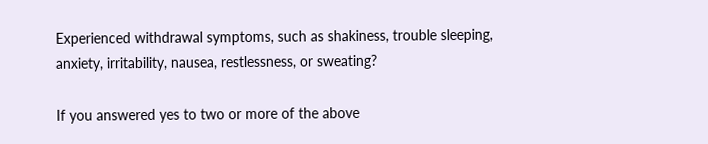Experienced withdrawal symptoms, such as shakiness, trouble sleeping, anxiety, irritability, nausea, restlessness, or sweating?

If you answered yes to two or more of the above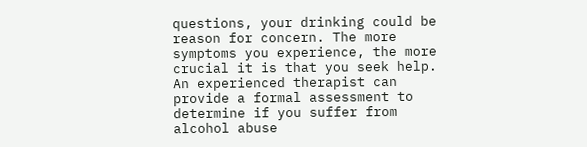questions, your drinking could be reason for concern. The more symptoms you experience, the more crucial it is that you seek help. An experienced therapist can provide a formal assessment to determine if you suffer from alcohol abuse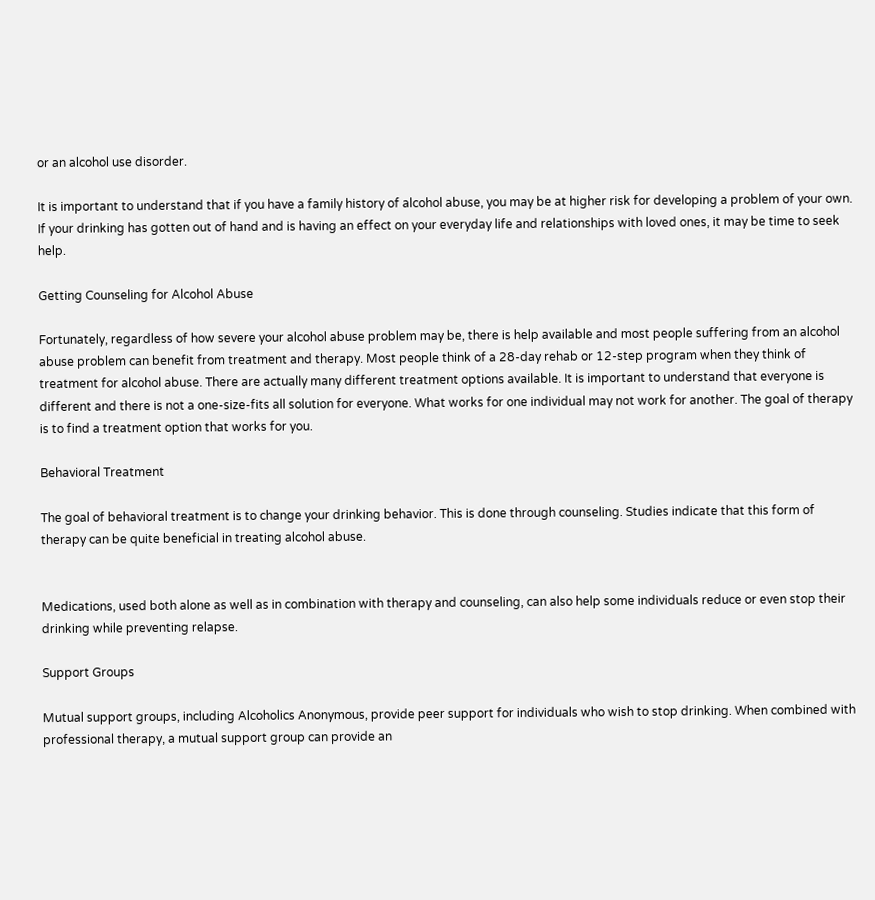or an alcohol use disorder.

It is important to understand that if you have a family history of alcohol abuse, you may be at higher risk for developing a problem of your own. If your drinking has gotten out of hand and is having an effect on your everyday life and relationships with loved ones, it may be time to seek help.

Getting Counseling for Alcohol Abuse

Fortunately, regardless of how severe your alcohol abuse problem may be, there is help available and most people suffering from an alcohol abuse problem can benefit from treatment and therapy. Most people think of a 28-day rehab or 12-step program when they think of treatment for alcohol abuse. There are actually many different treatment options available. It is important to understand that everyone is different and there is not a one-size-fits all solution for everyone. What works for one individual may not work for another. The goal of therapy is to find a treatment option that works for you.

Behavioral Treatment

The goal of behavioral treatment is to change your drinking behavior. This is done through counseling. Studies indicate that this form of therapy can be quite beneficial in treating alcohol abuse.


Medications, used both alone as well as in combination with therapy and counseling, can also help some individuals reduce or even stop their drinking while preventing relapse.

Support Groups

Mutual support groups, including Alcoholics Anonymous, provide peer support for individuals who wish to stop drinking. When combined with professional therapy, a mutual support group can provide an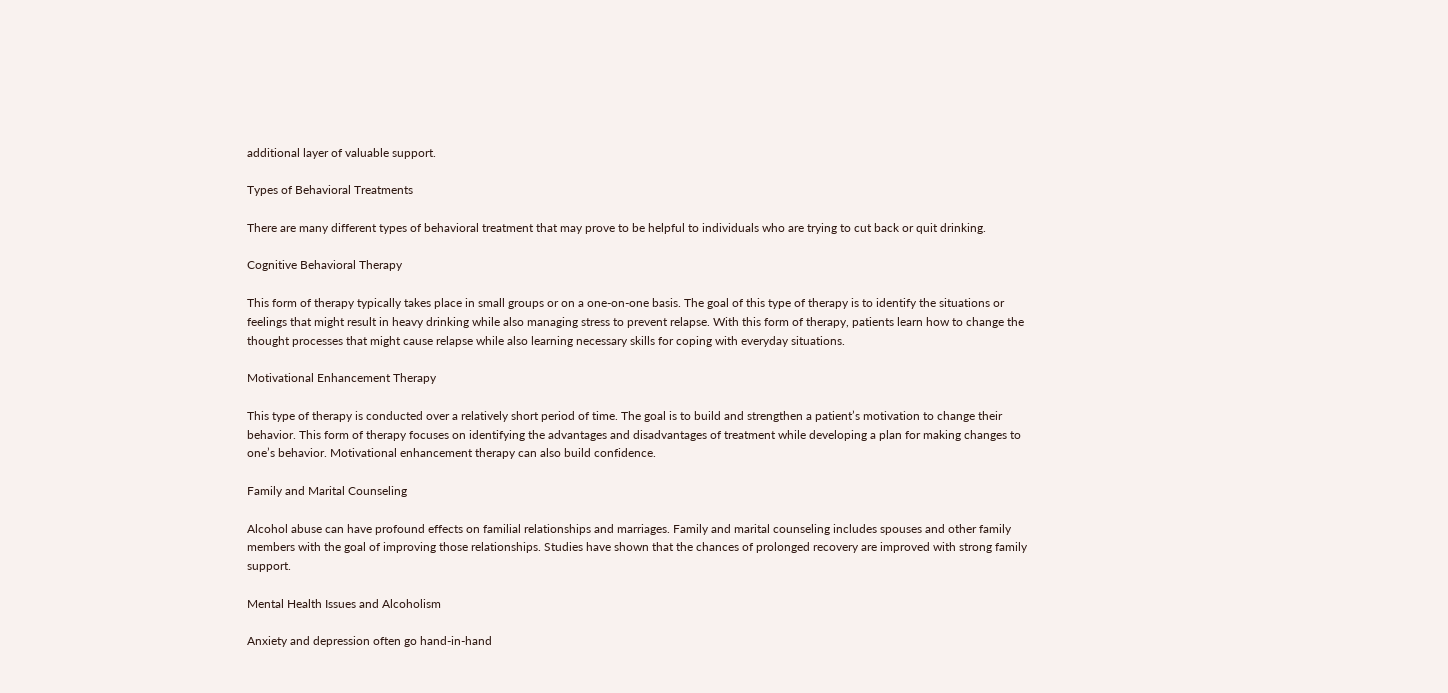additional layer of valuable support.

Types of Behavioral Treatments

There are many different types of behavioral treatment that may prove to be helpful to individuals who are trying to cut back or quit drinking.

Cognitive Behavioral Therapy

This form of therapy typically takes place in small groups or on a one-on-one basis. The goal of this type of therapy is to identify the situations or feelings that might result in heavy drinking while also managing stress to prevent relapse. With this form of therapy, patients learn how to change the thought processes that might cause relapse while also learning necessary skills for coping with everyday situations.

Motivational Enhancement Therapy

This type of therapy is conducted over a relatively short period of time. The goal is to build and strengthen a patient’s motivation to change their behavior. This form of therapy focuses on identifying the advantages and disadvantages of treatment while developing a plan for making changes to one’s behavior. Motivational enhancement therapy can also build confidence.

Family and Marital Counseling

Alcohol abuse can have profound effects on familial relationships and marriages. Family and marital counseling includes spouses and other family members with the goal of improving those relationships. Studies have shown that the chances of prolonged recovery are improved with strong family support.

Mental Health Issues and Alcoholism

Anxiety and depression often go hand-in-hand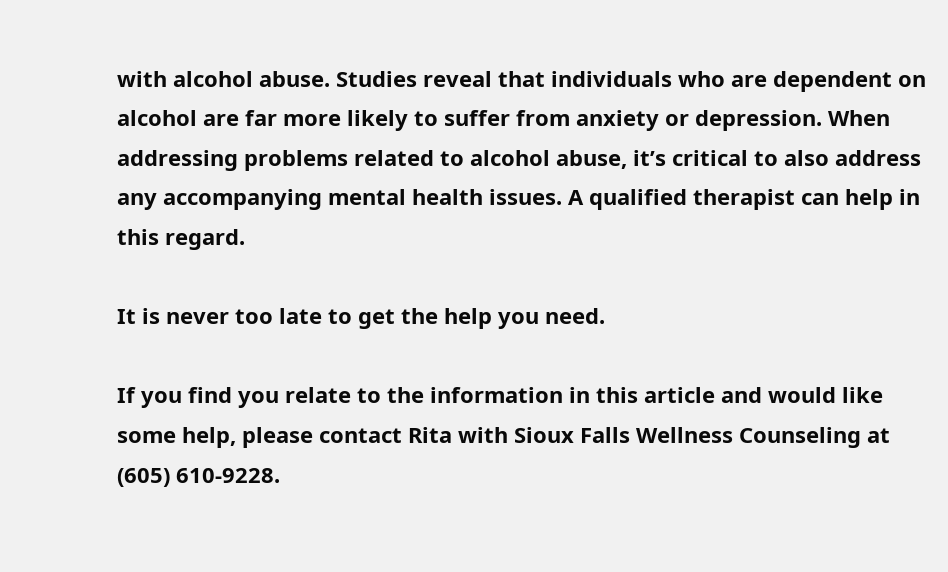with alcohol abuse. Studies reveal that individuals who are dependent on alcohol are far more likely to suffer from anxiety or depression. When addressing problems related to alcohol abuse, it’s critical to also address any accompanying mental health issues. A qualified therapist can help in this regard.

It is never too late to get the help you need.

If you find you relate to the information in this article and would like some help, please contact Rita with Sioux Falls Wellness Counseling at (605) 610-9228.